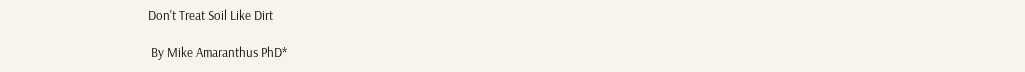Don't Treat Soil Like Dirt

 By Mike Amaranthus PhD*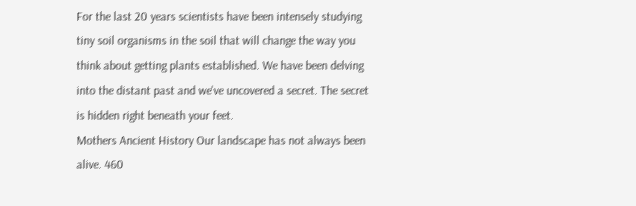For the last 20 years scientists have been intensely studying tiny soil organisms in the soil that will change the way you think about getting plants established. We have been delving into the distant past and we've uncovered a secret. The secret is hidden right beneath your feet.
Mothers Ancient History Our landscape has not always been alive. 460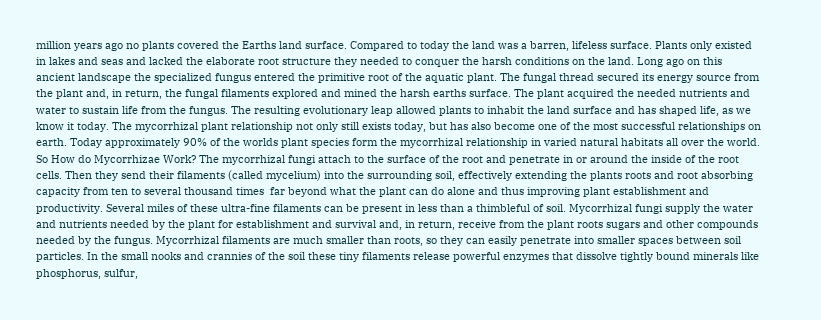million years ago no plants covered the Earths land surface. Compared to today the land was a barren, lifeless surface. Plants only existed in lakes and seas and lacked the elaborate root structure they needed to conquer the harsh conditions on the land. Long ago on this ancient landscape the specialized fungus entered the primitive root of the aquatic plant. The fungal thread secured its energy source from the plant and, in return, the fungal filaments explored and mined the harsh earths surface. The plant acquired the needed nutrients and water to sustain life from the fungus. The resulting evolutionary leap allowed plants to inhabit the land surface and has shaped life, as we know it today. The mycorrhizal plant relationship not only still exists today, but has also become one of the most successful relationships on earth. Today approximately 90% of the worlds plant species form the mycorrhizal relationship in varied natural habitats all over the world. So How do Mycorrhizae Work? The mycorrhizal fungi attach to the surface of the root and penetrate in or around the inside of the root cells. Then they send their filaments (called mycelium) into the surrounding soil, effectively extending the plants roots and root absorbing capacity from ten to several thousand times  far beyond what the plant can do alone and thus improving plant establishment and productivity. Several miles of these ultra-fine filaments can be present in less than a thimbleful of soil. Mycorrhizal fungi supply the water and nutrients needed by the plant for establishment and survival and, in return, receive from the plant roots sugars and other compounds needed by the fungus. Mycorrhizal filaments are much smaller than roots, so they can easily penetrate into smaller spaces between soil particles. In the small nooks and crannies of the soil these tiny filaments release powerful enzymes that dissolve tightly bound minerals like phosphorus, sulfur,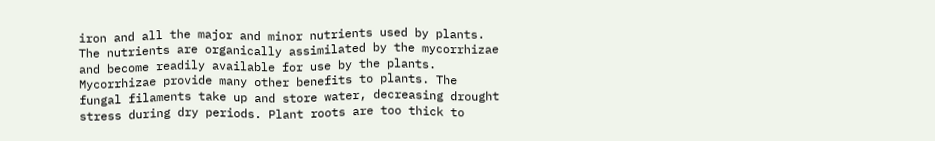iron and all the major and minor nutrients used by plants. The nutrients are organically assimilated by the mycorrhizae and become readily available for use by the plants. Mycorrhizae provide many other benefits to plants. The fungal filaments take up and store water, decreasing drought stress during dry periods. Plant roots are too thick to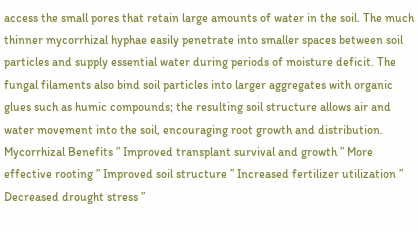access the small pores that retain large amounts of water in the soil. The much thinner mycorrhizal hyphae easily penetrate into smaller spaces between soil particles and supply essential water during periods of moisture deficit. The fungal filaments also bind soil particles into larger aggregates with organic glues such as humic compounds; the resulting soil structure allows air and water movement into the soil, encouraging root growth and distribution.
Mycorrhizal Benefits ” Improved transplant survival and growth ” More effective rooting ” Improved soil structure ” Increased fertilizer utilization ” Decreased drought stress ”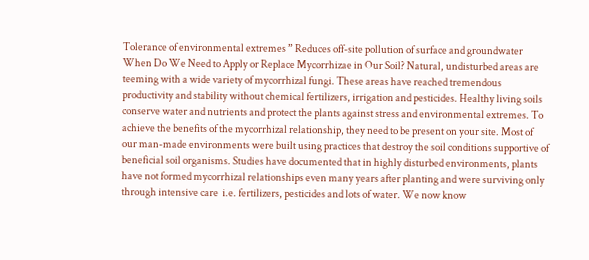Tolerance of environmental extremes ” Reduces off-site pollution of surface and groundwater When Do We Need to Apply or Replace Mycorrhizae in Our Soil? Natural, undisturbed areas are teeming with a wide variety of mycorrhizal fungi. These areas have reached tremendous productivity and stability without chemical fertilizers, irrigation and pesticides. Healthy living soils conserve water and nutrients and protect the plants against stress and environmental extremes. To achieve the benefits of the mycorrhizal relationship, they need to be present on your site. Most of our man-made environments were built using practices that destroy the soil conditions supportive of beneficial soil organisms. Studies have documented that in highly disturbed environments, plants have not formed mycorrhizal relationships even many years after planting and were surviving only through intensive care  i.e. fertilizers, pesticides and lots of water. We now know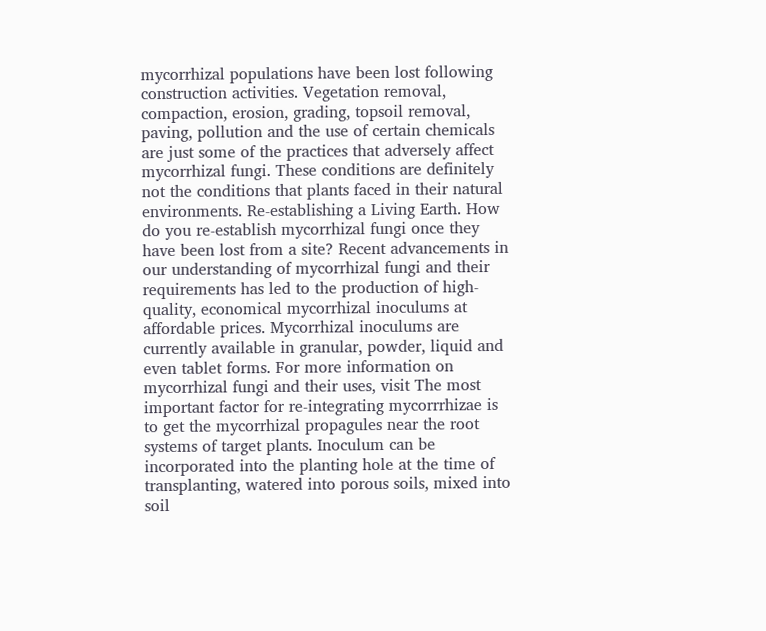mycorrhizal populations have been lost following construction activities. Vegetation removal, compaction, erosion, grading, topsoil removal, paving, pollution and the use of certain chemicals are just some of the practices that adversely affect mycorrhizal fungi. These conditions are definitely not the conditions that plants faced in their natural environments. Re-establishing a Living Earth. How do you re-establish mycorrhizal fungi once they have been lost from a site? Recent advancements in our understanding of mycorrhizal fungi and their requirements has led to the production of high-quality, economical mycorrhizal inoculums at affordable prices. Mycorrhizal inoculums are currently available in granular, powder, liquid and even tablet forms. For more information on mycorrhizal fungi and their uses, visit The most important factor for re-integrating mycorrrhizae is to get the mycorrhizal propagules near the root systems of target plants. Inoculum can be incorporated into the planting hole at the time of transplanting, watered into porous soils, mixed into soil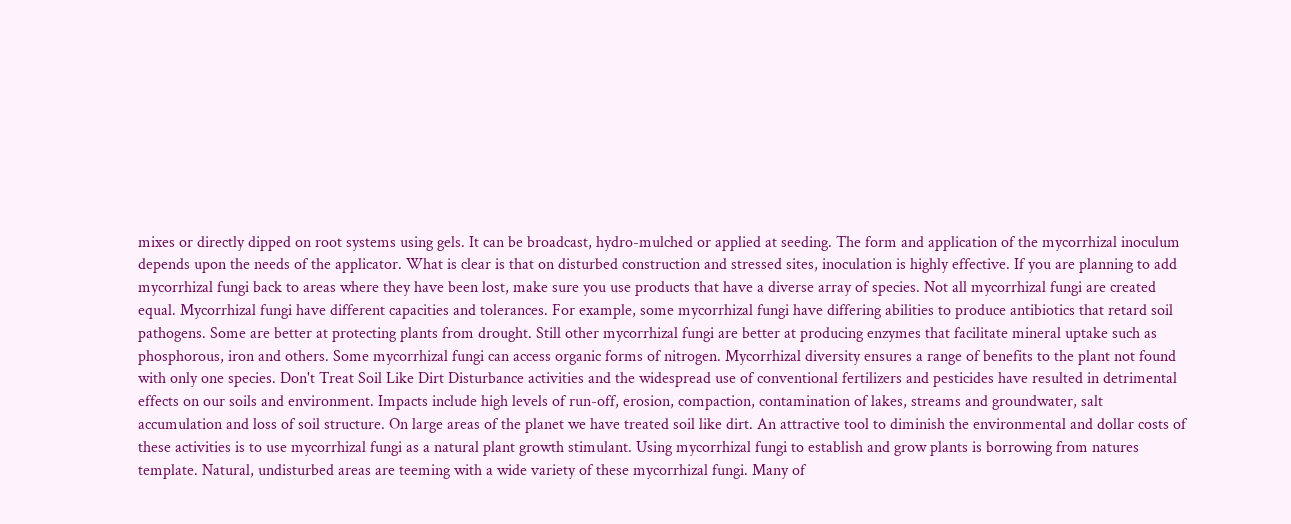mixes or directly dipped on root systems using gels. It can be broadcast, hydro-mulched or applied at seeding. The form and application of the mycorrhizal inoculum depends upon the needs of the applicator. What is clear is that on disturbed construction and stressed sites, inoculation is highly effective. If you are planning to add mycorrhizal fungi back to areas where they have been lost, make sure you use products that have a diverse array of species. Not all mycorrhizal fungi are created equal. Mycorrhizal fungi have different capacities and tolerances. For example, some mycorrhizal fungi have differing abilities to produce antibiotics that retard soil pathogens. Some are better at protecting plants from drought. Still other mycorrhizal fungi are better at producing enzymes that facilitate mineral uptake such as phosphorous, iron and others. Some mycorrhizal fungi can access organic forms of nitrogen. Mycorrhizal diversity ensures a range of benefits to the plant not found with only one species. Don't Treat Soil Like Dirt Disturbance activities and the widespread use of conventional fertilizers and pesticides have resulted in detrimental effects on our soils and environment. Impacts include high levels of run-off, erosion, compaction, contamination of lakes, streams and groundwater, salt accumulation and loss of soil structure. On large areas of the planet we have treated soil like dirt. An attractive tool to diminish the environmental and dollar costs of these activities is to use mycorrhizal fungi as a natural plant growth stimulant. Using mycorrhizal fungi to establish and grow plants is borrowing from natures template. Natural, undisturbed areas are teeming with a wide variety of these mycorrhizal fungi. Many of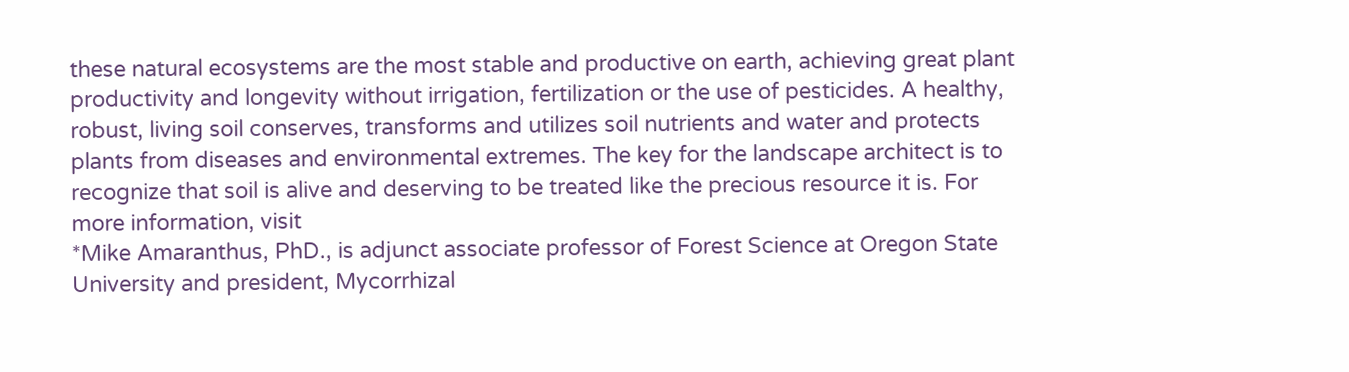these natural ecosystems are the most stable and productive on earth, achieving great plant productivity and longevity without irrigation, fertilization or the use of pesticides. A healthy, robust, living soil conserves, transforms and utilizes soil nutrients and water and protects plants from diseases and environmental extremes. The key for the landscape architect is to recognize that soil is alive and deserving to be treated like the precious resource it is. For more information, visit
*Mike Amaranthus, PhD., is adjunct associate professor of Forest Science at Oregon State University and president, Mycorrhizal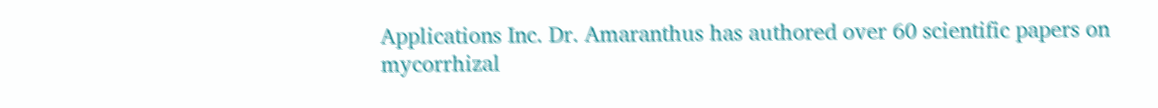Applications Inc. Dr. Amaranthus has authored over 60 scientific papers on mycorrhizal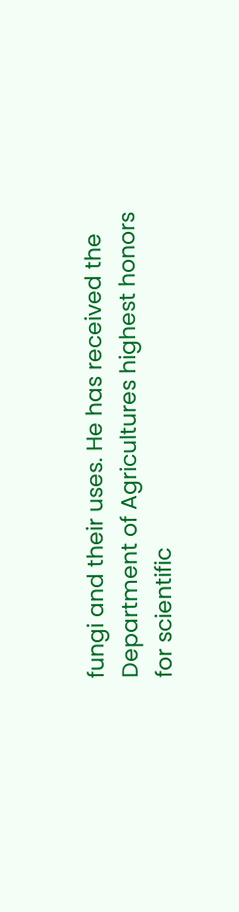fungi and their uses. He has received the Department of Agricultures highest honors for scientific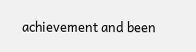achievement and been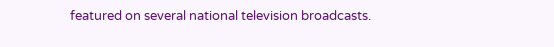featured on several national television broadcasts.